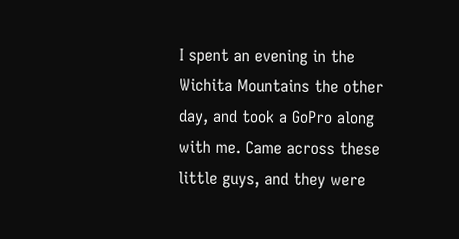I spent an evening in the Wichita Mountains the other day, and took a GoPro along with me. Came across these little guys, and they were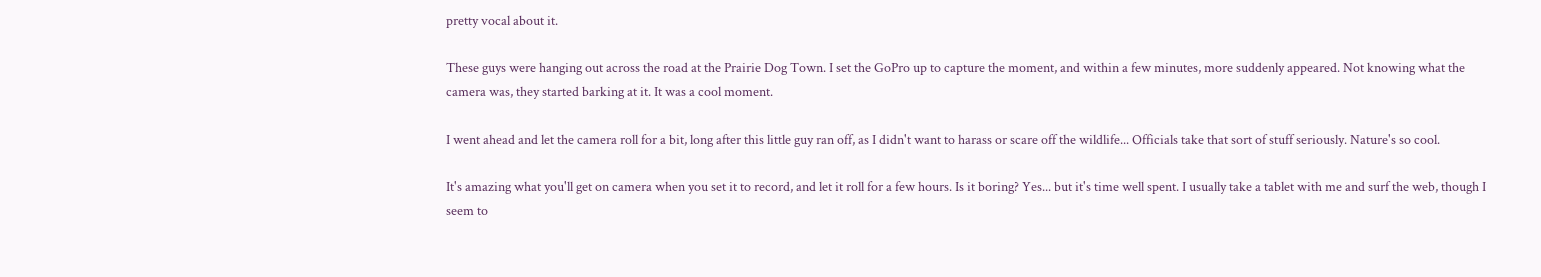pretty vocal about it.

These guys were hanging out across the road at the Prairie Dog Town. I set the GoPro up to capture the moment, and within a few minutes, more suddenly appeared. Not knowing what the camera was, they started barking at it. It was a cool moment.

I went ahead and let the camera roll for a bit, long after this little guy ran off, as I didn't want to harass or scare off the wildlife... Officials take that sort of stuff seriously. Nature's so cool.

It's amazing what you'll get on camera when you set it to record, and let it roll for a few hours. Is it boring? Yes... but it's time well spent. I usually take a tablet with me and surf the web, though I seem to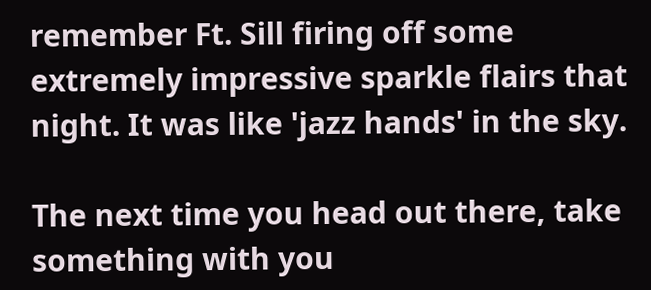remember Ft. Sill firing off some extremely impressive sparkle flairs that night. It was like 'jazz hands' in the sky.

The next time you head out there, take something with you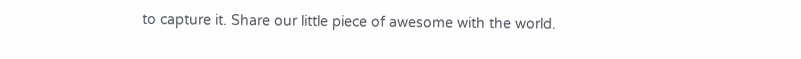to capture it. Share our little piece of awesome with the world.